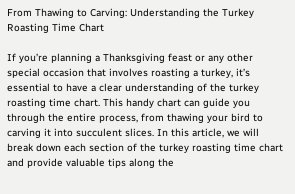From Thawing to Carving: Understanding the Turkey Roasting Time Chart

If you’re planning a Thanksgiving feast or any other special occasion that involves roasting a turkey, it’s essential to have a clear understanding of the turkey roasting time chart. This handy chart can guide you through the entire process, from thawing your bird to carving it into succulent slices. In this article, we will break down each section of the turkey roasting time chart and provide valuable tips along the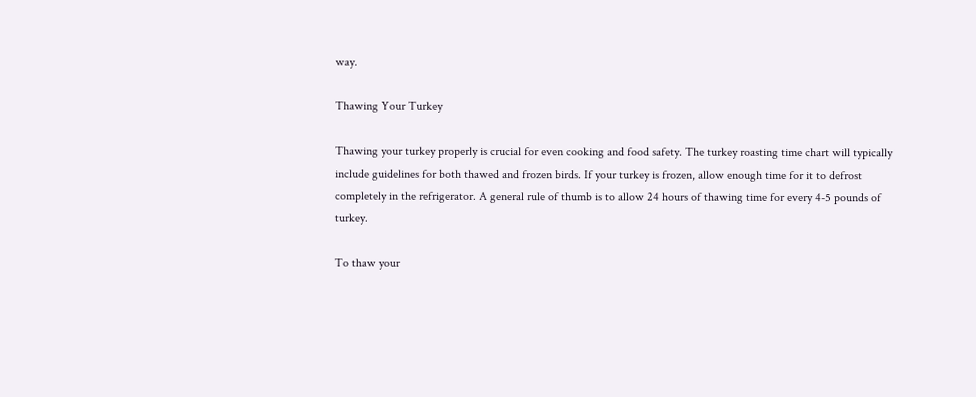way.

Thawing Your Turkey

Thawing your turkey properly is crucial for even cooking and food safety. The turkey roasting time chart will typically include guidelines for both thawed and frozen birds. If your turkey is frozen, allow enough time for it to defrost completely in the refrigerator. A general rule of thumb is to allow 24 hours of thawing time for every 4-5 pounds of turkey.

To thaw your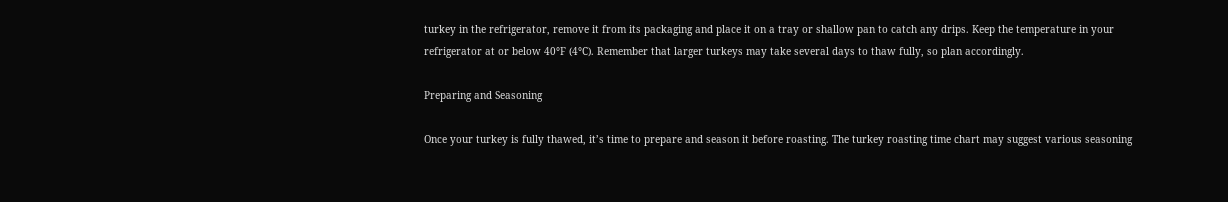turkey in the refrigerator, remove it from its packaging and place it on a tray or shallow pan to catch any drips. Keep the temperature in your refrigerator at or below 40°F (4°C). Remember that larger turkeys may take several days to thaw fully, so plan accordingly.

Preparing and Seasoning

Once your turkey is fully thawed, it’s time to prepare and season it before roasting. The turkey roasting time chart may suggest various seasoning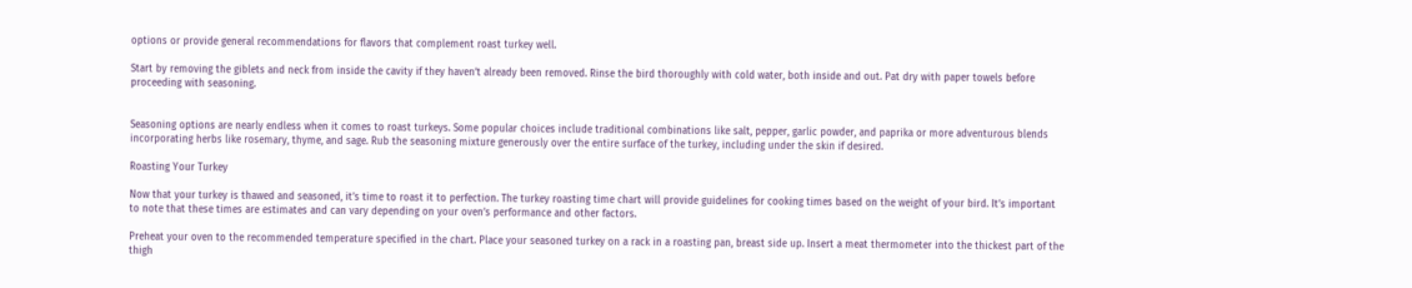options or provide general recommendations for flavors that complement roast turkey well.

Start by removing the giblets and neck from inside the cavity if they haven’t already been removed. Rinse the bird thoroughly with cold water, both inside and out. Pat dry with paper towels before proceeding with seasoning.


Seasoning options are nearly endless when it comes to roast turkeys. Some popular choices include traditional combinations like salt, pepper, garlic powder, and paprika or more adventurous blends incorporating herbs like rosemary, thyme, and sage. Rub the seasoning mixture generously over the entire surface of the turkey, including under the skin if desired.

Roasting Your Turkey

Now that your turkey is thawed and seasoned, it’s time to roast it to perfection. The turkey roasting time chart will provide guidelines for cooking times based on the weight of your bird. It’s important to note that these times are estimates and can vary depending on your oven’s performance and other factors.

Preheat your oven to the recommended temperature specified in the chart. Place your seasoned turkey on a rack in a roasting pan, breast side up. Insert a meat thermometer into the thickest part of the thigh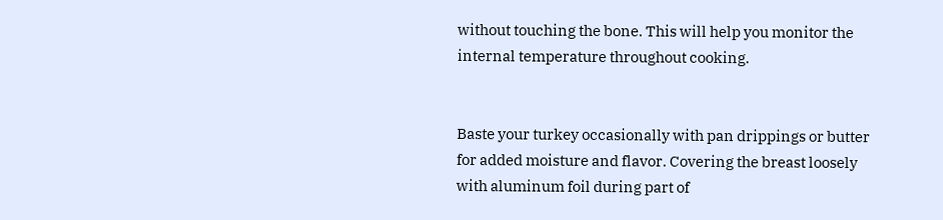without touching the bone. This will help you monitor the internal temperature throughout cooking.


Baste your turkey occasionally with pan drippings or butter for added moisture and flavor. Covering the breast loosely with aluminum foil during part of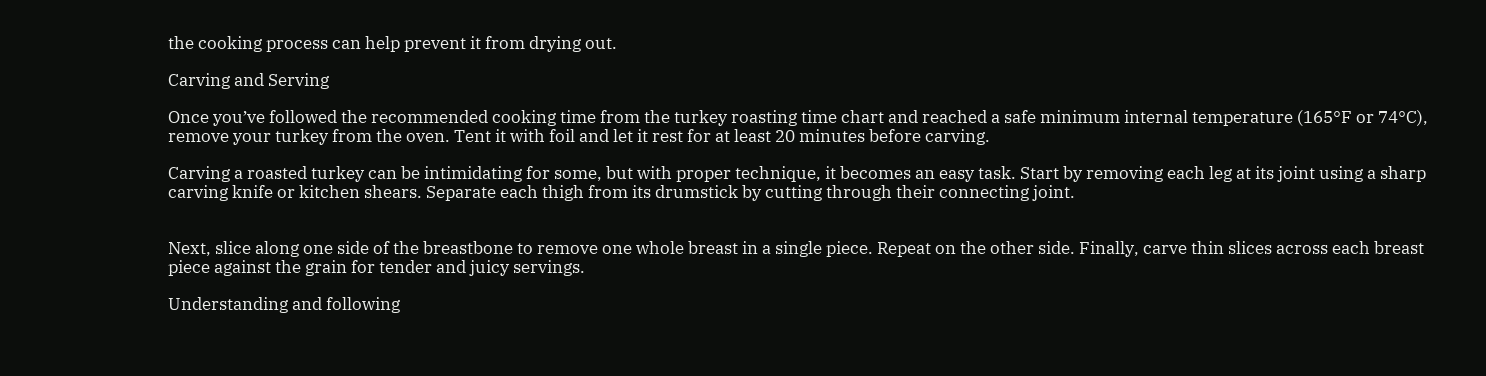the cooking process can help prevent it from drying out.

Carving and Serving

Once you’ve followed the recommended cooking time from the turkey roasting time chart and reached a safe minimum internal temperature (165°F or 74°C), remove your turkey from the oven. Tent it with foil and let it rest for at least 20 minutes before carving.

Carving a roasted turkey can be intimidating for some, but with proper technique, it becomes an easy task. Start by removing each leg at its joint using a sharp carving knife or kitchen shears. Separate each thigh from its drumstick by cutting through their connecting joint.


Next, slice along one side of the breastbone to remove one whole breast in a single piece. Repeat on the other side. Finally, carve thin slices across each breast piece against the grain for tender and juicy servings.

Understanding and following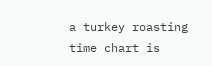a turkey roasting time chart is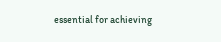essential for achieving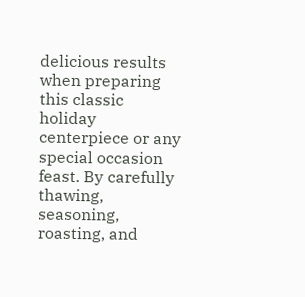delicious results when preparing this classic holiday centerpiece or any special occasion feast. By carefully thawing, seasoning, roasting, and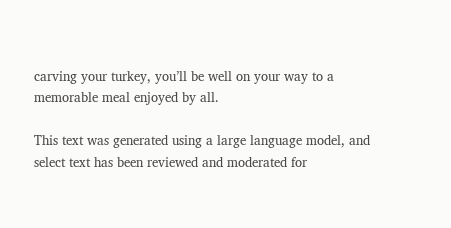carving your turkey, you’ll be well on your way to a memorable meal enjoyed by all.

This text was generated using a large language model, and select text has been reviewed and moderated for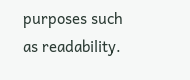purposes such as readability.